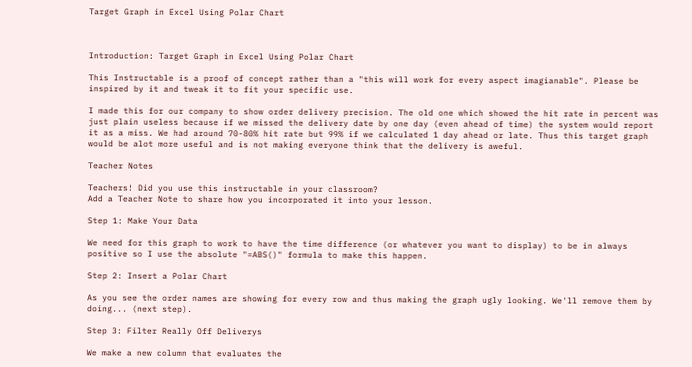Target Graph in Excel Using Polar Chart



Introduction: Target Graph in Excel Using Polar Chart

This Instructable is a proof of concept rather than a "this will work for every aspect imagianable". Please be inspired by it and tweak it to fit your specific use.

I made this for our company to show order delivery precision. The old one which showed the hit rate in percent was just plain useless because if we missed the delivery date by one day (even ahead of time) the system would report it as a miss. We had around 70-80% hit rate but 99% if we calculated 1 day ahead or late. Thus this target graph would be alot more useful and is not making everyone think that the delivery is aweful.

Teacher Notes

Teachers! Did you use this instructable in your classroom?
Add a Teacher Note to share how you incorporated it into your lesson.

Step 1: Make Your Data

We need for this graph to work to have the time difference (or whatever you want to display) to be in always positive so I use the absolute "=ABS()" formula to make this happen.

Step 2: Insert a Polar Chart

As you see the order names are showing for every row and thus making the graph ugly looking. We'll remove them by doing... (next step).

Step 3: Filter Really Off Deliverys

We make a new column that evaluates the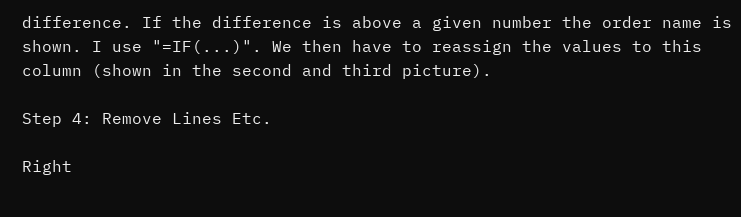difference. If the difference is above a given number the order name is shown. I use "=IF(...)". We then have to reassign the values to this column (shown in the second and third picture).

Step 4: Remove Lines Etc.

Right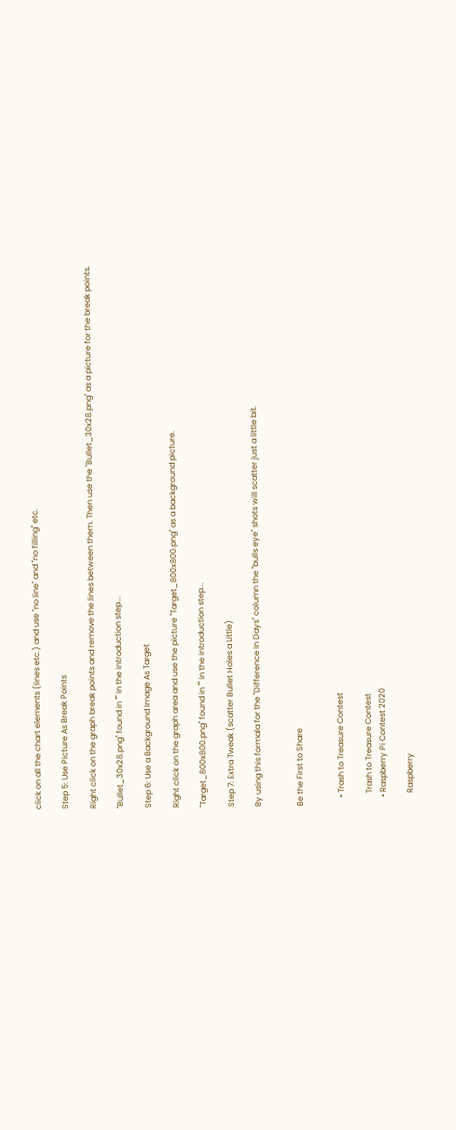click on all the chart elements (lines etc.) and use "no line" and "no filling" etc.

Step 5: Use Picture As Break Points

Right click on the graph break points and remove the lines between them. Then use the "Bullet_30x28.png" as a picture for the break points.

"Bullet_30x28.png" found in "" in the introduction step...

Step 6: Use a Background Image As Target

Right click on the graph area and use the picture "Target_800x800.png" as a background picture.

"Target_800x800.png" found in "" in the introduction step...

Step 7: Extra Tweak (scatter Bullet Holes a Little)

By using this formala for the "Difference In Days" column the "bulls eye" shots will scatter just a little bit.


Be the First to Share


    • Trash to Treasure Contest

      Trash to Treasure Contest
    • Raspberry Pi Contest 2020

      Raspberry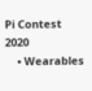Pi Contest 2020
    • Wearables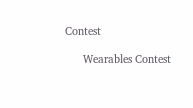Contest

      Wearables Contest